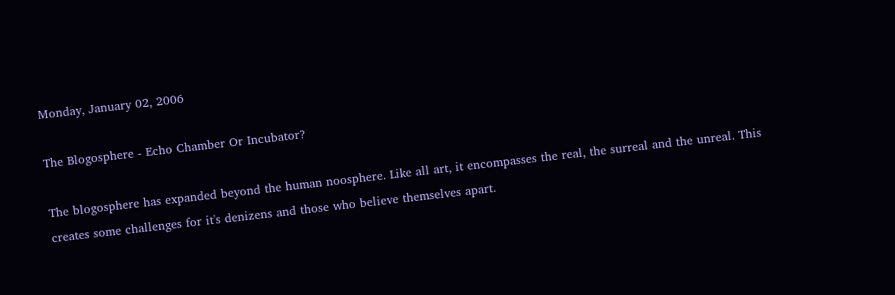Monday, January 02, 2006

The Blogosphere - Echo Chamber Or Incubator?

The blogosphere has expanded beyond the human noosphere. Like all art, it encompasses the real, the surreal and the unreal. This creates some challenges for it's denizens and those who believe themselves apart.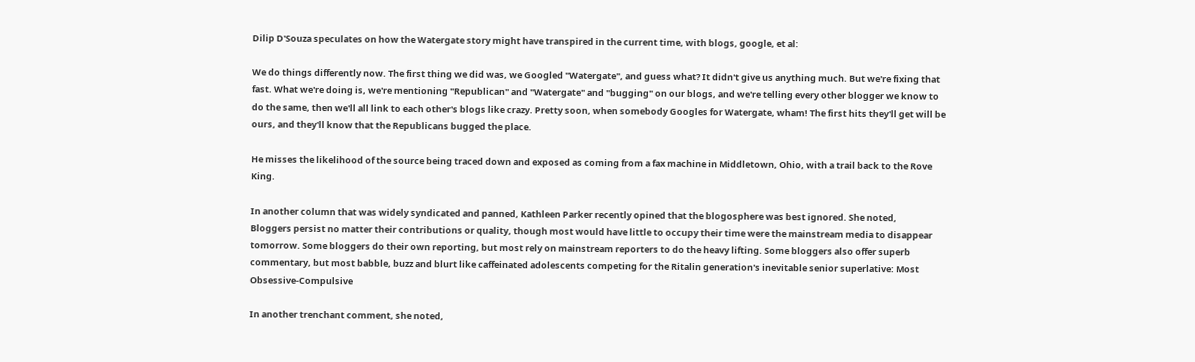Dilip D'Souza speculates on how the Watergate story might have transpired in the current time, with blogs, google, et al:

We do things differently now. The first thing we did was, we Googled "Watergate", and guess what? It didn't give us anything much. But we're fixing that fast. What we're doing is, we're mentioning "Republican" and "Watergate" and "bugging" on our blogs, and we're telling every other blogger we know to do the same, then we'll all link to each other's blogs like crazy. Pretty soon, when somebody Googles for Watergate, wham! The first hits they'll get will be ours, and they'll know that the Republicans bugged the place.

He misses the likelihood of the source being traced down and exposed as coming from a fax machine in Middletown, Ohio, with a trail back to the Rove King.

In another column that was widely syndicated and panned, Kathleen Parker recently opined that the blogosphere was best ignored. She noted,
Bloggers persist no matter their contributions or quality, though most would have little to occupy their time were the mainstream media to disappear tomorrow. Some bloggers do their own reporting, but most rely on mainstream reporters to do the heavy lifting. Some bloggers also offer superb commentary, but most babble, buzz and blurt like caffeinated adolescents competing for the Ritalin generation's inevitable senior superlative: Most Obsessive-Compulsive

In another trenchant comment, she noted,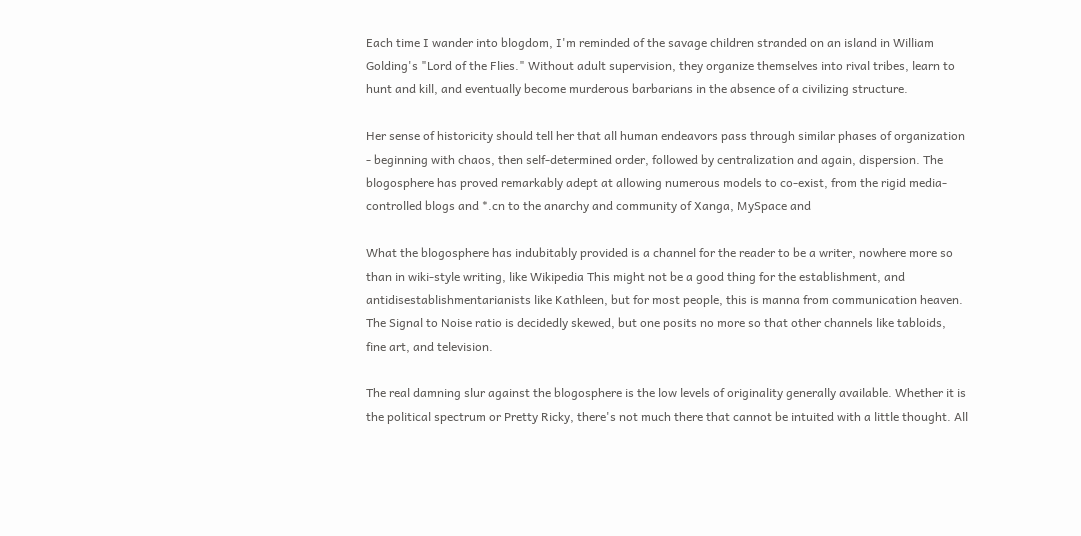Each time I wander into blogdom, I'm reminded of the savage children stranded on an island in William Golding's "Lord of the Flies." Without adult supervision, they organize themselves into rival tribes, learn to hunt and kill, and eventually become murderous barbarians in the absence of a civilizing structure.

Her sense of historicity should tell her that all human endeavors pass through similar phases of organization - beginning with chaos, then self-determined order, followed by centralization and again, dispersion. The blogosphere has proved remarkably adept at allowing numerous models to co-exist, from the rigid media-controlled blogs and *.cn to the anarchy and community of Xanga, MySpace and

What the blogosphere has indubitably provided is a channel for the reader to be a writer, nowhere more so than in wiki-style writing, like Wikipedia This might not be a good thing for the establishment, and antidisestablishmentarianists like Kathleen, but for most people, this is manna from communication heaven. The Signal to Noise ratio is decidedly skewed, but one posits no more so that other channels like tabloids, fine art, and television.

The real damning slur against the blogosphere is the low levels of originality generally available. Whether it is the political spectrum or Pretty Ricky, there's not much there that cannot be intuited with a little thought. All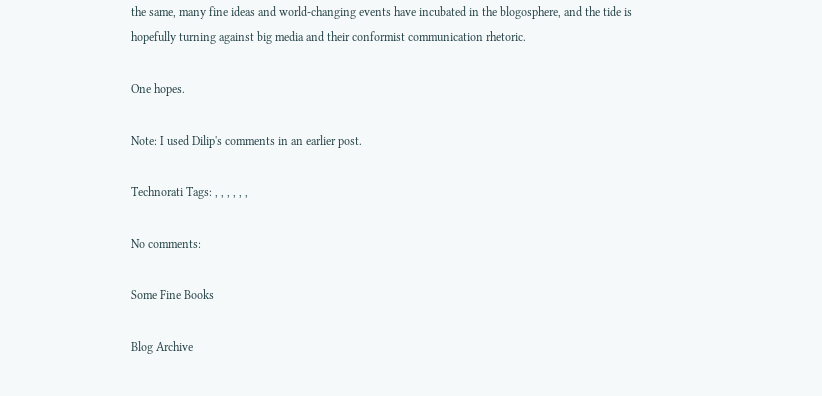the same, many fine ideas and world-changing events have incubated in the blogosphere, and the tide is hopefully turning against big media and their conformist communication rhetoric.

One hopes.

Note: I used Dilip's comments in an earlier post.

Technorati Tags: , , , , , ,

No comments:

Some Fine Books

Blog Archive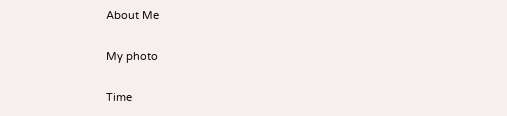About Me

My photo

Time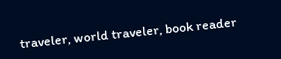traveler, world traveler, book reader